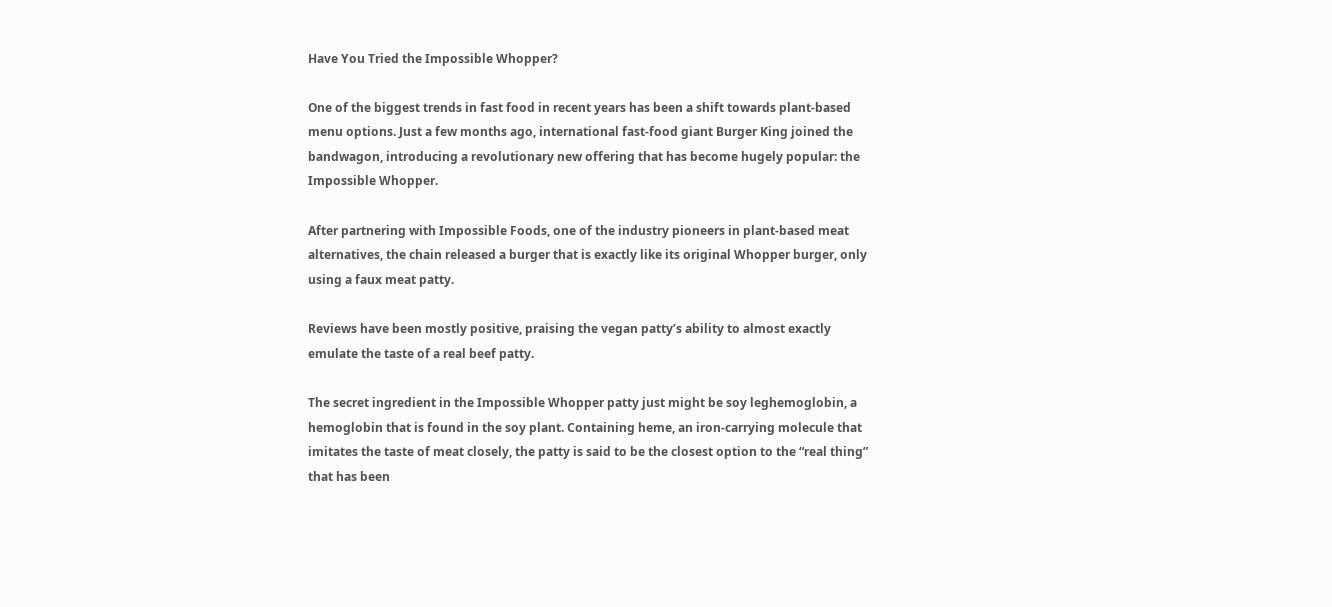Have You Tried the Impossible Whopper?

One of the biggest trends in fast food in recent years has been a shift towards plant-based menu options. Just a few months ago, international fast-food giant Burger King joined the bandwagon, introducing a revolutionary new offering that has become hugely popular: the Impossible Whopper.

After partnering with Impossible Foods, one of the industry pioneers in plant-based meat alternatives, the chain released a burger that is exactly like its original Whopper burger, only using a faux meat patty.

Reviews have been mostly positive, praising the vegan patty’s ability to almost exactly emulate the taste of a real beef patty.

The secret ingredient in the Impossible Whopper patty just might be soy leghemoglobin, a hemoglobin that is found in the soy plant. Containing heme, an iron-carrying molecule that imitates the taste of meat closely, the patty is said to be the closest option to the “real thing” that has been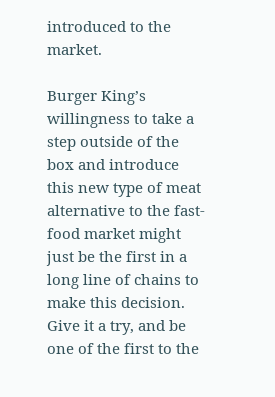introduced to the market.

Burger King’s willingness to take a step outside of the box and introduce this new type of meat alternative to the fast-food market might just be the first in a long line of chains to make this decision. Give it a try, and be one of the first to the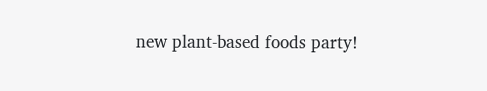new plant-based foods party!